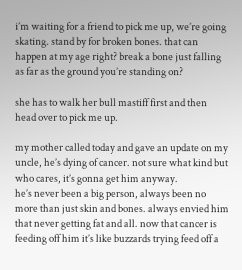i’m waiting for a friend to pick me up, we’re going skating. stand by for broken bones. that can happen at my age right? break a bone just falling as far as the ground you’re standing on?

she has to walk her bull mastiff first and then head over to pick me up.

my mother called today and gave an update on my uncle, he’s dying of cancer. not sure what kind but who cares, it’s gonna get him anyway.
he’s never been a big person, always been no more than just skin and bones. always envied him that never getting fat and all. now that cancer is feeding off him it’s like buzzards trying feed off a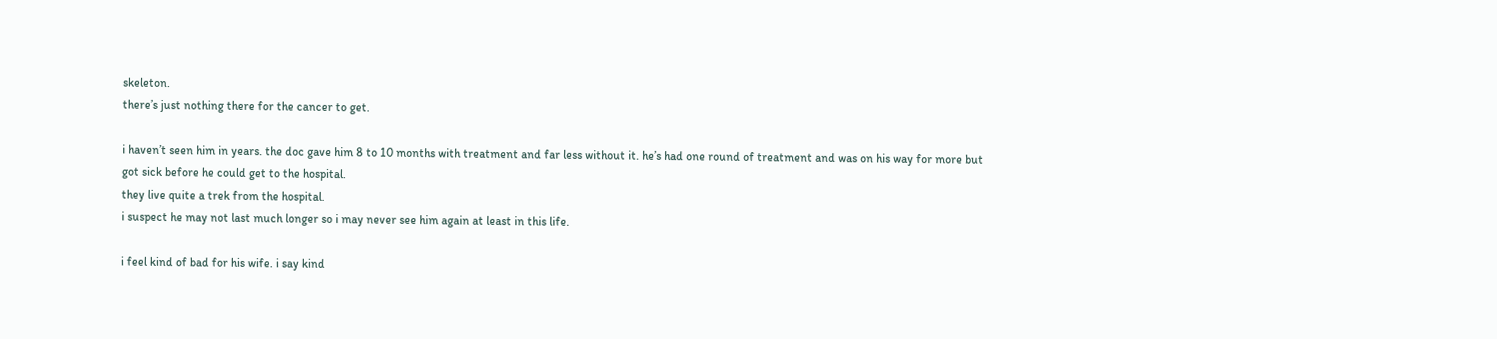skeleton.
there’s just nothing there for the cancer to get.

i haven’t seen him in years. the doc gave him 8 to 10 months with treatment and far less without it. he’s had one round of treatment and was on his way for more but got sick before he could get to the hospital.
they live quite a trek from the hospital.
i suspect he may not last much longer so i may never see him again at least in this life.

i feel kind of bad for his wife. i say kind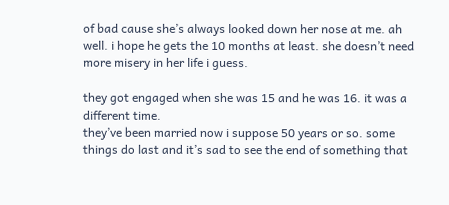of bad cause she’s always looked down her nose at me. ah well. i hope he gets the 10 months at least. she doesn’t need more misery in her life i guess.

they got engaged when she was 15 and he was 16. it was a different time.
they’ve been married now i suppose 50 years or so. some things do last and it’s sad to see the end of something that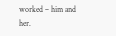worked – him and her.